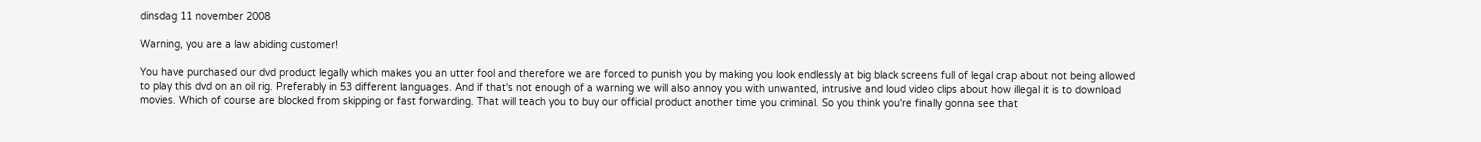dinsdag 11 november 2008

Warning, you are a law abiding customer!

You have purchased our dvd product legally which makes you an utter fool and therefore we are forced to punish you by making you look endlessly at big black screens full of legal crap about not being allowed to play this dvd on an oil rig. Preferably in 53 different languages. And if that's not enough of a warning we will also annoy you with unwanted, intrusive and loud video clips about how illegal it is to download movies. Which of course are blocked from skipping or fast forwarding. That will teach you to buy our official product another time you criminal. So you think you're finally gonna see that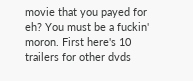movie that you payed for eh? You must be a fuckin' moron. First here's 10 trailers for other dvds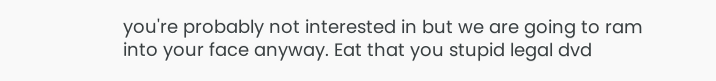you're probably not interested in but we are going to ram into your face anyway. Eat that you stupid legal dvd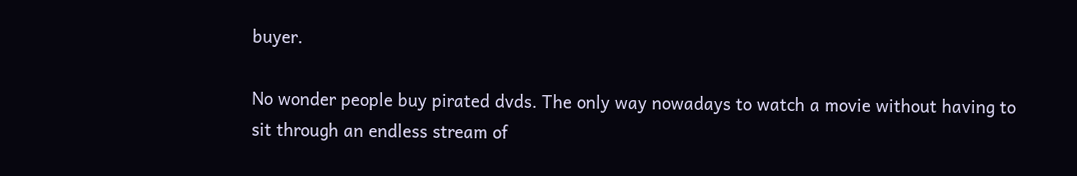buyer.

No wonder people buy pirated dvds. The only way nowadays to watch a movie without having to sit through an endless stream of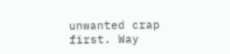unwanted crap first. Way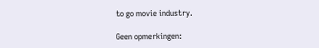to go movie industry.

Geen opmerkingen: